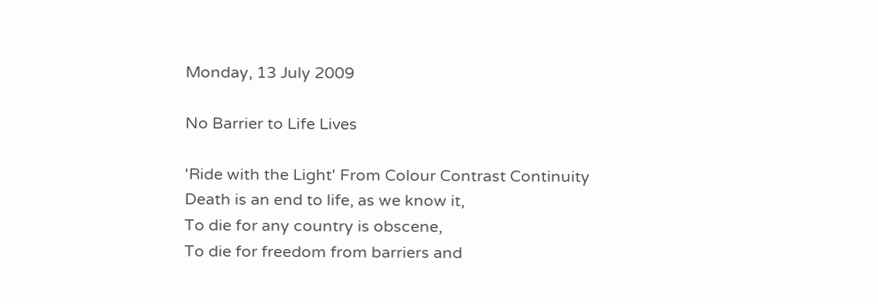Monday, 13 July 2009

No Barrier to Life Lives

'Ride with the Light' From Colour Contrast Continuity
Death is an end to life, as we know it,
To die for any country is obscene,
To die for freedom from barriers and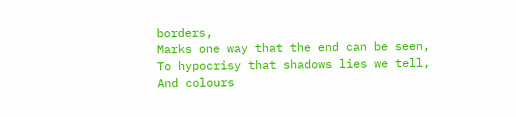borders,
Marks one way that the end can be seen,
To hypocrisy that shadows lies we tell,
And colours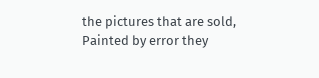the pictures that are sold,
Painted by error they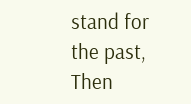stand for the past,
Then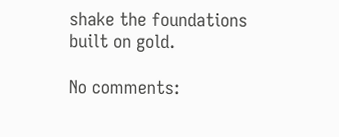shake the foundations built on gold.

No comments: